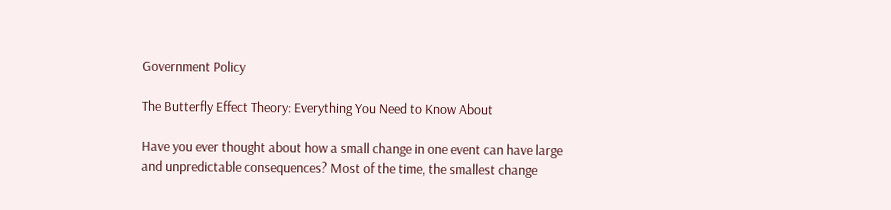Government Policy

The Butterfly Effect Theory: Everything You Need to Know About

Have you ever thought about how a small change in one event can have large and unpredictable consequences? Most of the time, the smallest change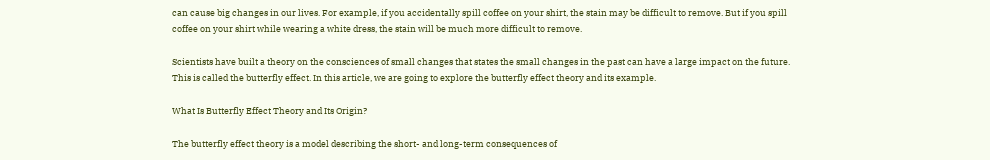can cause big changes in our lives. For example, if you accidentally spill coffee on your shirt, the stain may be difficult to remove. But if you spill coffee on your shirt while wearing a white dress, the stain will be much more difficult to remove.

Scientists have built a theory on the consciences of small changes that states the small changes in the past can have a large impact on the future. This is called the butterfly effect. In this article, we are going to explore the butterfly effect theory and its example.

What Is Butterfly Effect Theory and Its Origin?

The butterfly effect theory is a model describing the short- and long-term consequences of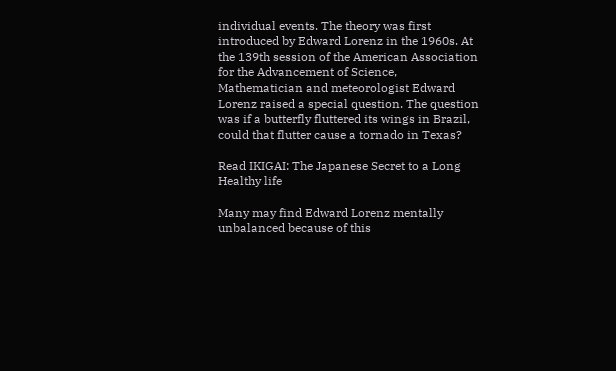individual events. The theory was first introduced by Edward Lorenz in the 1960s. At the 139th session of the American Association for the Advancement of Science, Mathematician and meteorologist Edward Lorenz raised a special question. The question was if a butterfly fluttered its wings in Brazil, could that flutter cause a tornado in Texas?

Read IKIGAI: The Japanese Secret to a Long Healthy life

Many may find Edward Lorenz mentally unbalanced because of this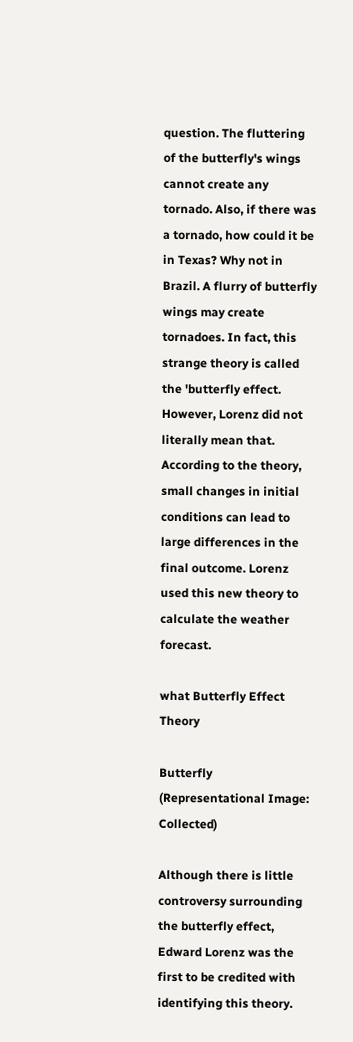question. The fluttering of the butterfly's wings cannot create any tornado. Also, if there was a tornado, how could it be in Texas? Why not in Brazil. A flurry of butterfly wings may create tornadoes. In fact, this strange theory is called the 'butterfly effect. However, Lorenz did not literally mean that. According to the theory, small changes in initial conditions can lead to large differences in the final outcome. Lorenz used this new theory to calculate the weather forecast.

what Butterfly Effect Theory

Butterfly (Representational Image: Collected)

Although there is little controversy surrounding the butterfly effect, Edward Lorenz was the first to be credited with identifying this theory.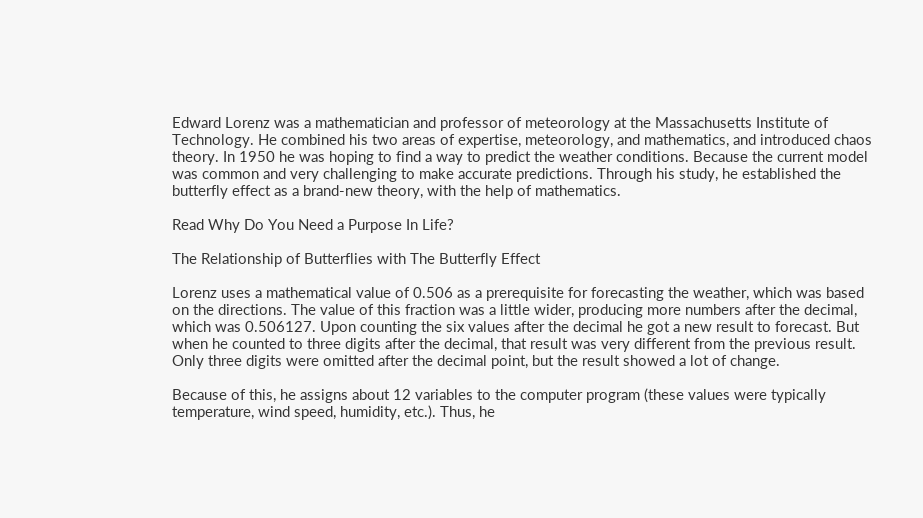Edward Lorenz was a mathematician and professor of meteorology at the Massachusetts Institute of Technology. He combined his two areas of expertise, meteorology, and mathematics, and introduced chaos theory. In 1950 he was hoping to find a way to predict the weather conditions. Because the current model was common and very challenging to make accurate predictions. Through his study, he established the butterfly effect as a brand-new theory, with the help of mathematics.

Read Why Do You Need a Purpose In Life?

The Relationship of Butterflies with The Butterfly Effect

Lorenz uses a mathematical value of 0.506 as a prerequisite for forecasting the weather, which was based on the directions. The value of this fraction was a little wider, producing more numbers after the decimal, which was 0.506127. Upon counting the six values after the decimal he got a new result to forecast. But when he counted to three digits after the decimal, that result was very different from the previous result. Only three digits were omitted after the decimal point, but the result showed a lot of change.

Because of this, he assigns about 12 variables to the computer program (these values were typically temperature, wind speed, humidity, etc.). Thus, he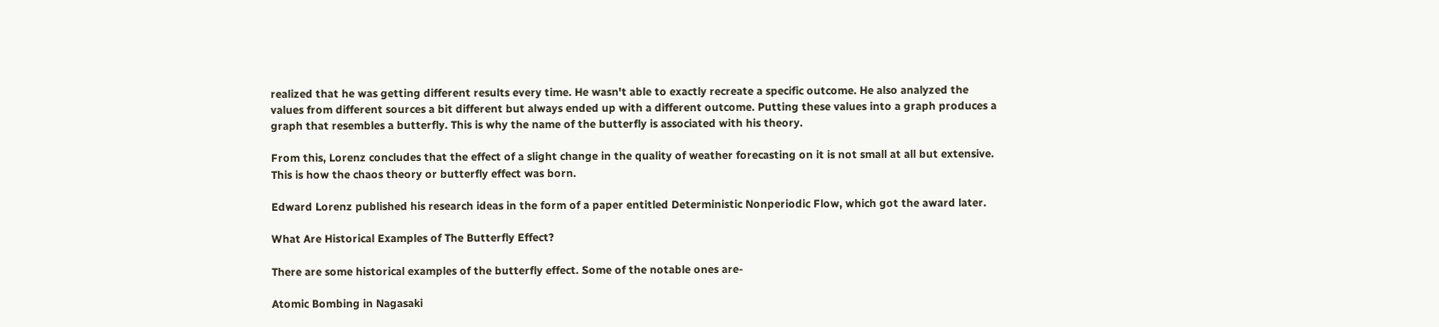realized that he was getting different results every time. He wasn't able to exactly recreate a specific outcome. He also analyzed the values from different sources a bit different but always ended up with a different outcome. Putting these values into a graph produces a graph that resembles a butterfly. This is why the name of the butterfly is associated with his theory.

From this, Lorenz concludes that the effect of a slight change in the quality of weather forecasting on it is not small at all but extensive. This is how the chaos theory or butterfly effect was born.

Edward Lorenz published his research ideas in the form of a paper entitled Deterministic Nonperiodic Flow, which got the award later.

What Are Historical Examples of The Butterfly Effect?

There are some historical examples of the butterfly effect. Some of the notable ones are-

Atomic Bombing in Nagasaki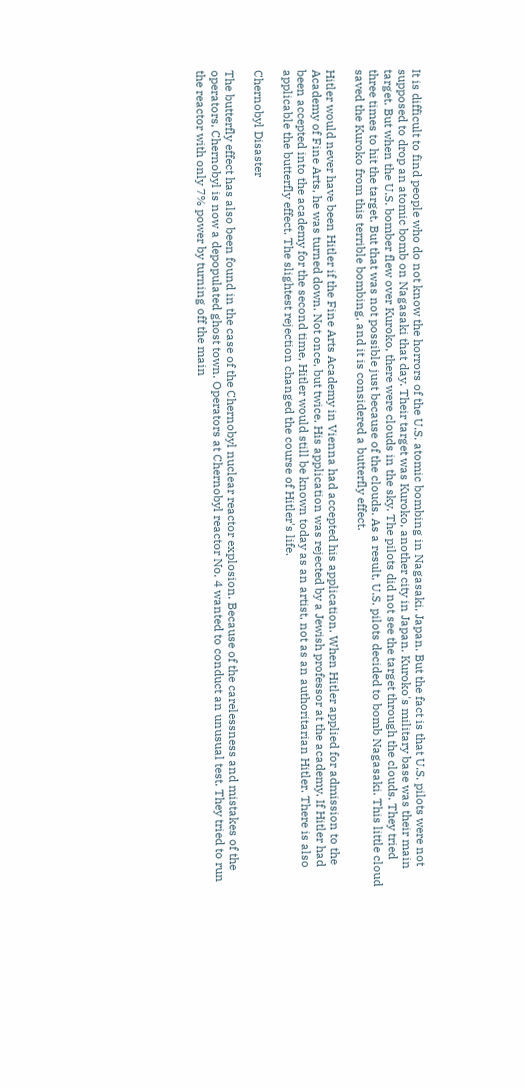It is difficult to find people who do not know the horrors of the U.S. atomic bombing in Nagasaki, Japan. But the fact is that U.S. pilots were not supposed to drop an atomic bomb on Nagasaki that day. Their target was Kuroko, another city in Japan. Kuroko's military base was their main target. But when the U.S. bomber flew over Kuroko, there were clouds in the sky. The pilots did not see the target through the clouds. They tried three times to hit the target. But that was not possible just because of the clouds. As a result, U.S. pilots decided to bomb Nagasaki. This little cloud saved the Kuroko from this terrible bombing, and it is considered a butterfly effect.

Hitler would never have been Hitler if the Fine Arts Academy in Vienna had accepted his application. When Hitler applied for admission to the Academy of Fine Arts, he was turned down. Not once, but twice. His application was rejected by a Jewish professor at the academy. If Hitler had been accepted into the academy for the second time, Hitler would still be known today as an artist, not as an authoritarian Hitler. There is also applicable the butterfly effect. The slightest rejection changed the course of Hitler's life.

Chernobyl Disaster

The butterfly effect has also been found in the case of the Chernobyl nuclear reactor explosion. Because of the carelessness and mistakes of the operators, Chernobyl is now a depopulated ghost town. Operators at Chernobyl reactor No. 4 wanted to conduct an unusual test. They tried to run the reactor with only 7% power by turning off the main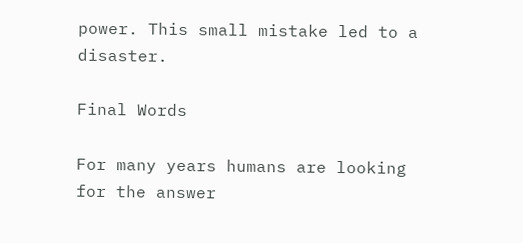power. This small mistake led to a disaster.

Final Words

For many years humans are looking for the answer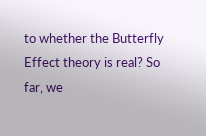to whether the Butterfly Effect theory is real? So far, we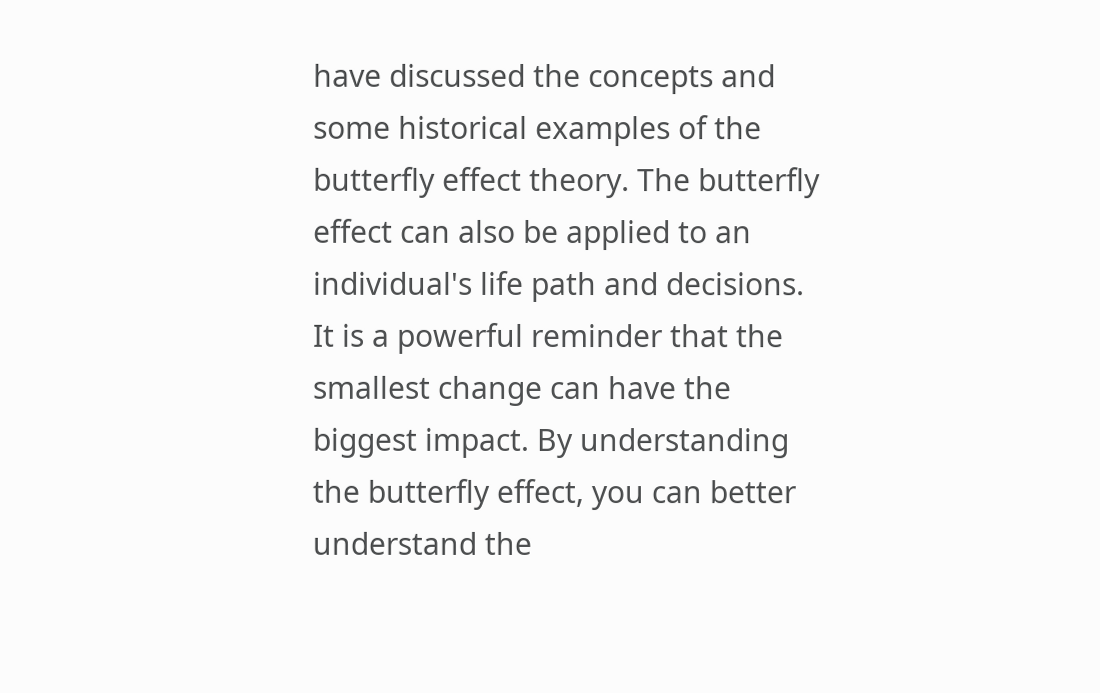have discussed the concepts and some historical examples of the butterfly effect theory. The butterfly effect can also be applied to an individual's life path and decisions. It is a powerful reminder that the smallest change can have the biggest impact. By understanding the butterfly effect, you can better understand the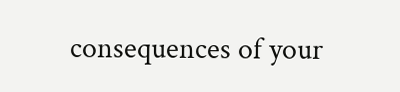consequences of your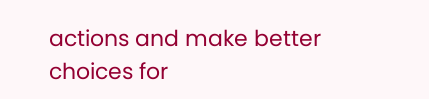actions and make better choices for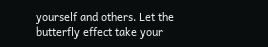yourself and others. Let the butterfly effect take your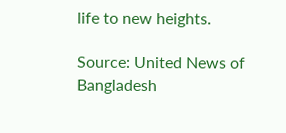life to new heights.

Source: United News of Bangladesh